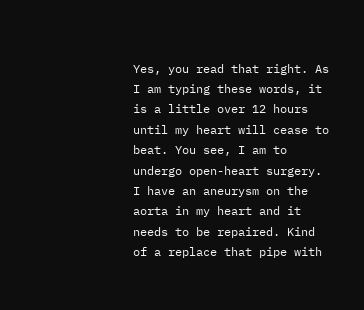Yes, you read that right. As I am typing these words, it is a little over 12 hours until my heart will cease to beat. You see, I am to undergo open-heart surgery. I have an aneurysm on the aorta in my heart and it needs to be repaired. Kind of a replace that pipe with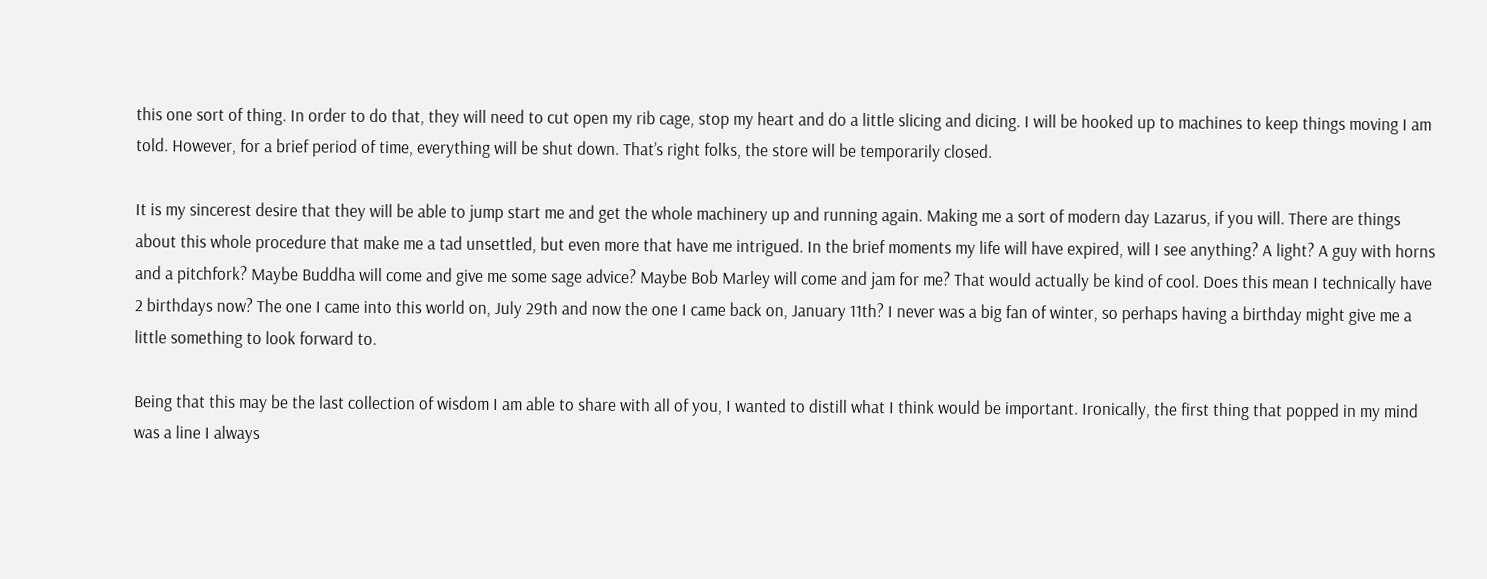this one sort of thing. In order to do that, they will need to cut open my rib cage, stop my heart and do a little slicing and dicing. I will be hooked up to machines to keep things moving I am told. However, for a brief period of time, everything will be shut down. That’s right folks, the store will be temporarily closed.

It is my sincerest desire that they will be able to jump start me and get the whole machinery up and running again. Making me a sort of modern day Lazarus, if you will. There are things about this whole procedure that make me a tad unsettled, but even more that have me intrigued. In the brief moments my life will have expired, will I see anything? A light? A guy with horns and a pitchfork? Maybe Buddha will come and give me some sage advice? Maybe Bob Marley will come and jam for me? That would actually be kind of cool. Does this mean I technically have 2 birthdays now? The one I came into this world on, July 29th and now the one I came back on, January 11th? I never was a big fan of winter, so perhaps having a birthday might give me a little something to look forward to.

Being that this may be the last collection of wisdom I am able to share with all of you, I wanted to distill what I think would be important. Ironically, the first thing that popped in my mind was a line I always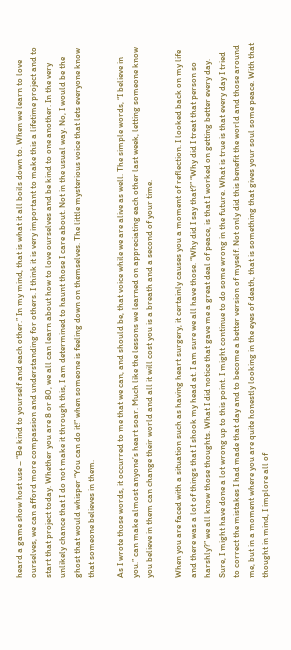heard a game show host use – “Be kind to yourself and each other.” In my mind, that is what it all boils down to. When we learn to love ourselves, we can afford more compassion and understanding for others. I think it is very important to make this a lifetime project and to start that project today. Whether you are 8 or 80, we all can learn about how to love ourselves and be kind to one another. In the very unlikely chance that I do not make it through this, I am determined to haunt those I care about. Not in the usual way. No, I would be the ghost that would whisper “You can do it!” when someone is feeling down on themselves. The little mysterious voice that lets everyone know that someone believes in them.

As I wrote those words, it occurred to me that we can, and should be, that voice while we are alive as well. The simple words, “I believe in you.” can make almost anyone’s heart soar. Much like the lessons we learned on appreciating each other last week, letting someone know you believe in them can change their world and all it will cost you is a breath and a second of your time.

When you are faced with a situation such as having heart surgery, it certainly causes you a moment of reflection. I looked back on my life and there was a lot of things that I shook my head at. I am sure we all have those. “Why did I say that?” “Why did I treat that person so harshly?” we all know those thoughts. What I did notice that gave me a great deal of peace, is that I worked on getting better every day. Sure, I might have done a lot wrong up to this point. I might continue to do some wrong in the future. What is true is that every day I tried to correct the mistakes I had made that day and to become a better version of myself. Not only did this benefit the world and those around me, but in a moment where you are quite honestly looking in the eyes of death, that is something that gives your soul some peace. With that thought in mind, I implore all of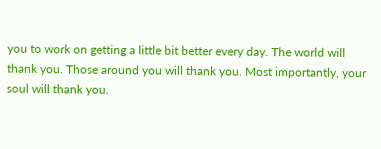you to work on getting a little bit better every day. The world will thank you. Those around you will thank you. Most importantly, your soul will thank you.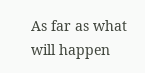As far as what will happen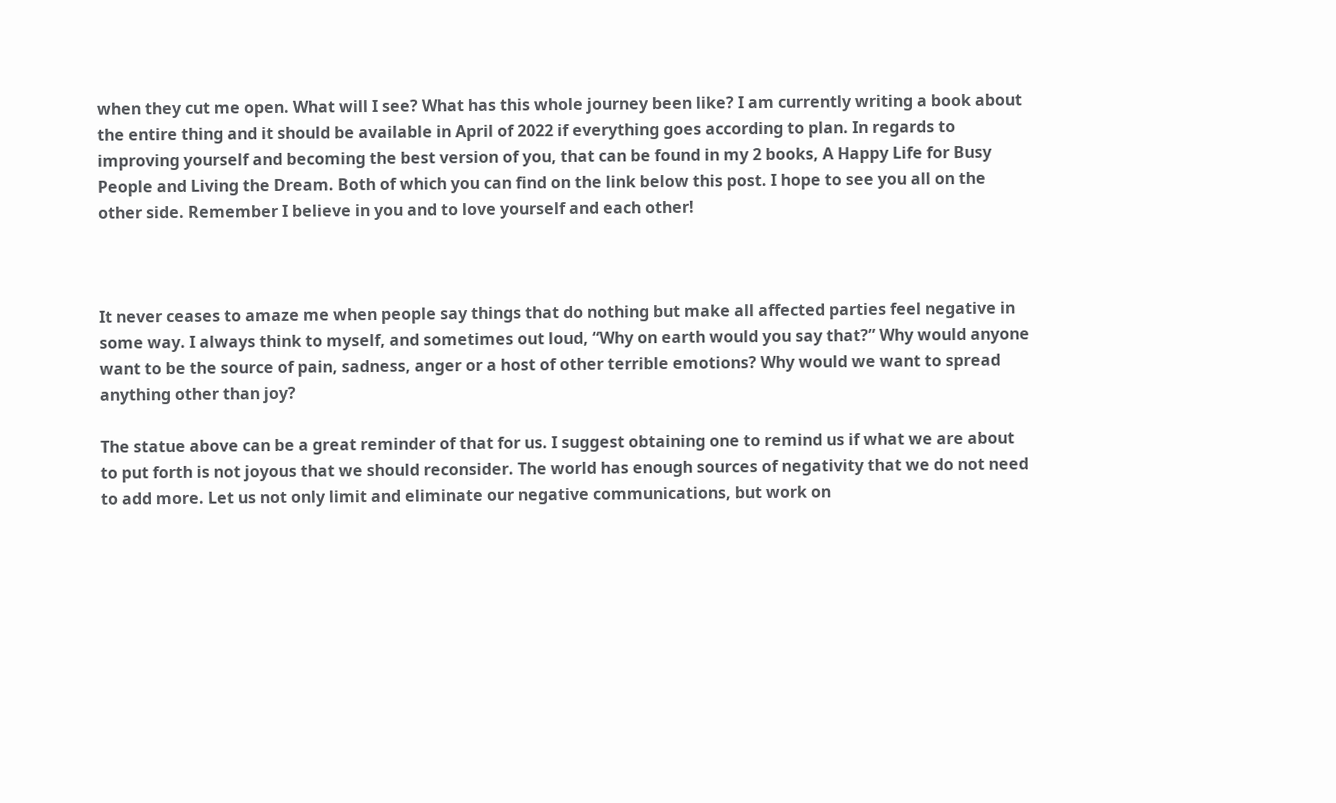when they cut me open. What will I see? What has this whole journey been like? I am currently writing a book about the entire thing and it should be available in April of 2022 if everything goes according to plan. In regards to improving yourself and becoming the best version of you, that can be found in my 2 books, A Happy Life for Busy People and Living the Dream. Both of which you can find on the link below this post. I hope to see you all on the other side. Remember I believe in you and to love yourself and each other!



It never ceases to amaze me when people say things that do nothing but make all affected parties feel negative in some way. I always think to myself, and sometimes out loud, “Why on earth would you say that?” Why would anyone want to be the source of pain, sadness, anger or a host of other terrible emotions? Why would we want to spread anything other than joy?

The statue above can be a great reminder of that for us. I suggest obtaining one to remind us if what we are about to put forth is not joyous that we should reconsider. The world has enough sources of negativity that we do not need to add more. Let us not only limit and eliminate our negative communications, but work on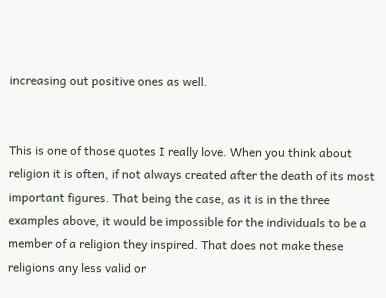increasing out positive ones as well.


This is one of those quotes I really love. When you think about religion it is often, if not always created after the death of its most important figures. That being the case, as it is in the three examples above, it would be impossible for the individuals to be a member of a religion they inspired. That does not make these religions any less valid or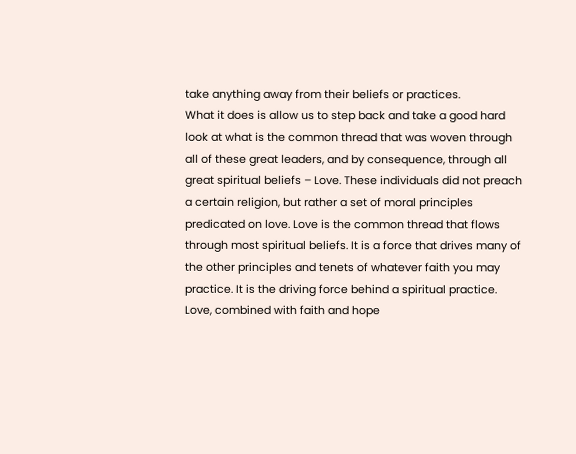take anything away from their beliefs or practices.
What it does is allow us to step back and take a good hard look at what is the common thread that was woven through all of these great leaders, and by consequence, through all great spiritual beliefs – Love. These individuals did not preach a certain religion, but rather a set of moral principles predicated on love. Love is the common thread that flows through most spiritual beliefs. It is a force that drives many of the other principles and tenets of whatever faith you may practice. It is the driving force behind a spiritual practice. Love, combined with faith and hope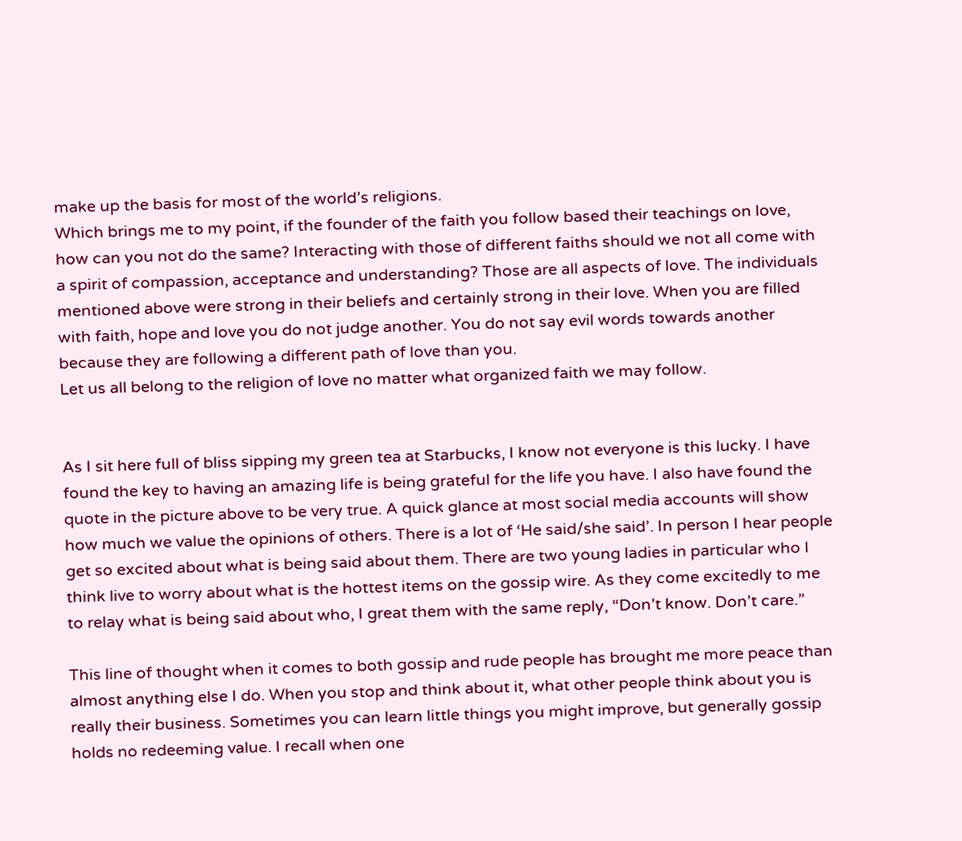make up the basis for most of the world’s religions.
Which brings me to my point, if the founder of the faith you follow based their teachings on love, how can you not do the same? Interacting with those of different faiths should we not all come with a spirit of compassion, acceptance and understanding? Those are all aspects of love. The individuals mentioned above were strong in their beliefs and certainly strong in their love. When you are filled with faith, hope and love you do not judge another. You do not say evil words towards another because they are following a different path of love than you.
Let us all belong to the religion of love no matter what organized faith we may follow.


As I sit here full of bliss sipping my green tea at Starbucks, I know not everyone is this lucky. I have found the key to having an amazing life is being grateful for the life you have. I also have found the quote in the picture above to be very true. A quick glance at most social media accounts will show how much we value the opinions of others. There is a lot of ‘He said/she said’. In person I hear people get so excited about what is being said about them. There are two young ladies in particular who I think live to worry about what is the hottest items on the gossip wire. As they come excitedly to me to relay what is being said about who, I great them with the same reply, “Don’t know. Don’t care.”

This line of thought when it comes to both gossip and rude people has brought me more peace than almost anything else I do. When you stop and think about it, what other people think about you is really their business. Sometimes you can learn little things you might improve, but generally gossip holds no redeeming value. I recall when one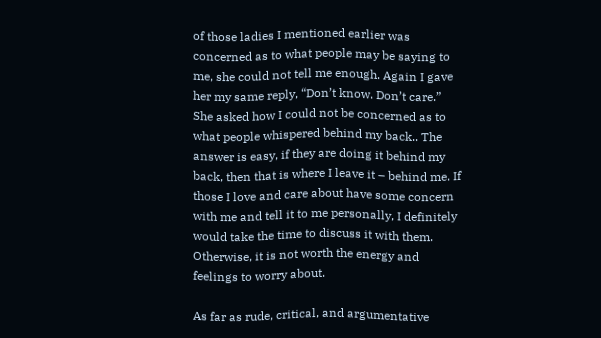of those ladies I mentioned earlier was concerned as to what people may be saying to me, she could not tell me enough. Again I gave her my same reply, “Don’t know. Don’t care.” She asked how I could not be concerned as to what people whispered behind my back.. The answer is easy, if they are doing it behind my back, then that is where I leave it – behind me. If those I love and care about have some concern with me and tell it to me personally, I definitely would take the time to discuss it with them. Otherwise, it is not worth the energy and feelings to worry about.

As far as rude, critical, and argumentative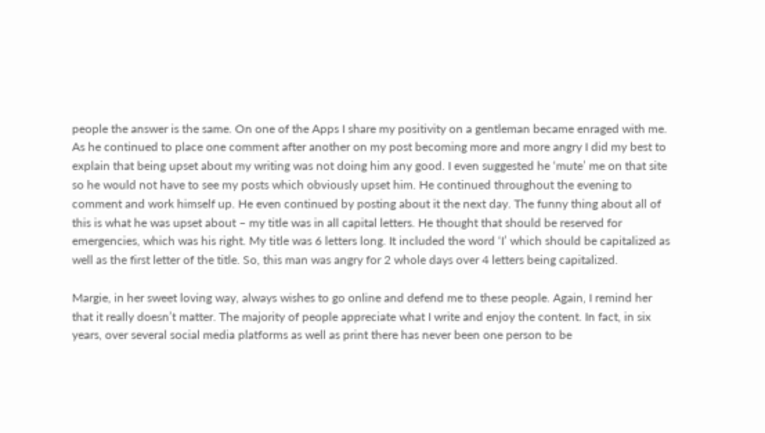people the answer is the same. On one of the Apps I share my positivity on a gentleman became enraged with me. As he continued to place one comment after another on my post becoming more and more angry I did my best to explain that being upset about my writing was not doing him any good. I even suggested he ‘mute’ me on that site so he would not have to see my posts which obviously upset him. He continued throughout the evening to comment and work himself up. He even continued by posting about it the next day. The funny thing about all of this is what he was upset about – my title was in all capital letters. He thought that should be reserved for emergencies, which was his right. My title was 6 letters long. It included the word ‘I’ which should be capitalized as well as the first letter of the title. So, this man was angry for 2 whole days over 4 letters being capitalized.

Margie, in her sweet loving way, always wishes to go online and defend me to these people. Again, I remind her that it really doesn’t matter. The majority of people appreciate what I write and enjoy the content. In fact, in six years, over several social media platforms as well as print there has never been one person to be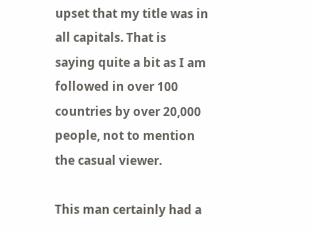upset that my title was in all capitals. That is saying quite a bit as I am followed in over 100 countries by over 20,000 people, not to mention the casual viewer.

This man certainly had a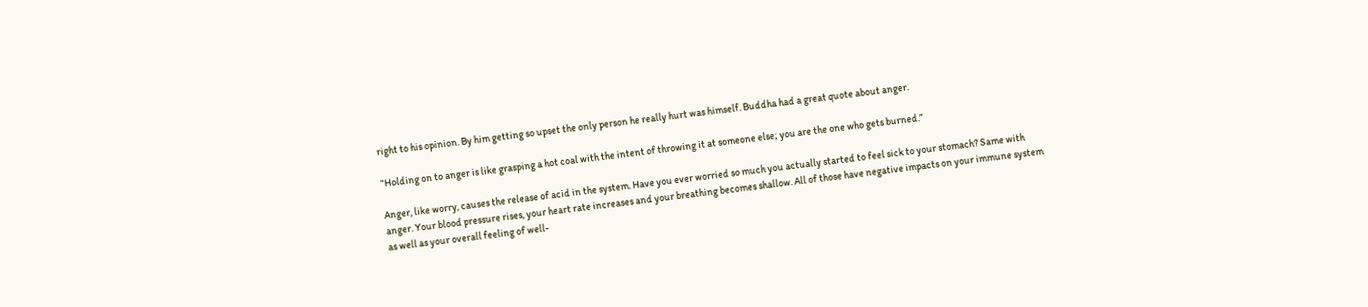right to his opinion. By him getting so upset the only person he really hurt was himself. Buddha had a great quote about anger.

“Holding on to anger is like grasping a hot coal with the intent of throwing it at someone else; you are the one who gets burned.”

Anger, like worry, causes the release of acid in the system. Have you ever worried so much you actually started to feel sick to your stomach? Same with anger. Your blood pressure rises, your heart rate increases and your breathing becomes shallow. All of those have negative impacts on your immune system as well as your overall feeling of well-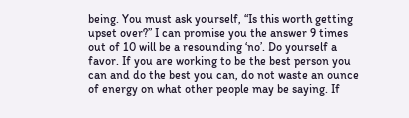being. You must ask yourself, “Is this worth getting upset over?” I can promise you the answer 9 times out of 10 will be a resounding ‘no’. Do yourself a favor. If you are working to be the best person you can and do the best you can, do not waste an ounce of energy on what other people may be saying. If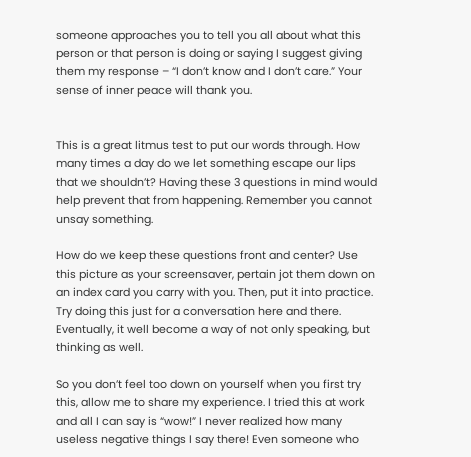someone approaches you to tell you all about what this person or that person is doing or saying I suggest giving them my response – “I don’t know and I don’t care.” Your sense of inner peace will thank you.


This is a great litmus test to put our words through. How many times a day do we let something escape our lips that we shouldn’t? Having these 3 questions in mind would help prevent that from happening. Remember you cannot unsay something.

How do we keep these questions front and center? Use this picture as your screensaver, pertain jot them down on an index card you carry with you. Then, put it into practice. Try doing this just for a conversation here and there. Eventually, it well become a way of not only speaking, but thinking as well.

So you don’t feel too down on yourself when you first try this, allow me to share my experience. I tried this at work and all I can say is “wow!” I never realized how many useless negative things I say there! Even someone who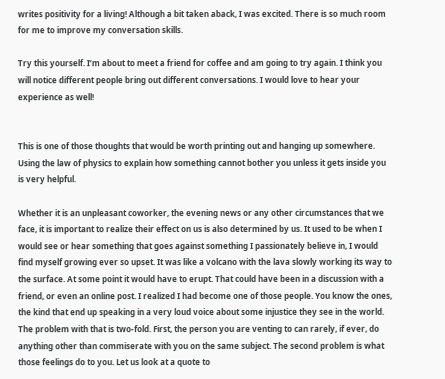writes positivity for a living! Although a bit taken aback, I was excited. There is so much room for me to improve my conversation skills.

Try this yourself. I’m about to meet a friend for coffee and am going to try again. I think you will notice different people bring out different conversations. I would love to hear your experience as well!


This is one of those thoughts that would be worth printing out and hanging up somewhere. Using the law of physics to explain how something cannot bother you unless it gets inside you is very helpful.

Whether it is an unpleasant coworker, the evening news or any other circumstances that we face, it is important to realize their effect on us is also determined by us. It used to be when I would see or hear something that goes against something I passionately believe in, I would find myself growing ever so upset. It was like a volcano with the lava slowly working its way to the surface. At some point it would have to erupt. That could have been in a discussion with a friend, or even an online post. I realized I had become one of those people. You know the ones, the kind that end up speaking in a very loud voice about some injustice they see in the world. The problem with that is two-fold. First, the person you are venting to can rarely, if ever, do anything other than commiserate with you on the same subject. The second problem is what those feelings do to you. Let us look at a quote to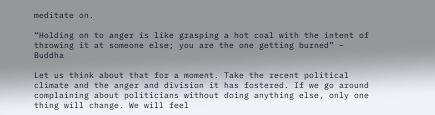meditate on.

“Holding on to anger is like grasping a hot coal with the intent of throwing it at someone else; you are the one getting burned” – Buddha

Let us think about that for a moment. Take the recent political climate and the anger and division it has fostered. If we go around complaining about politicians without doing anything else, only one thing will change. We will feel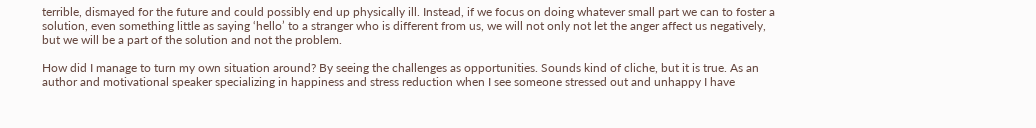terrible, dismayed for the future and could possibly end up physically ill. Instead, if we focus on doing whatever small part we can to foster a solution, even something little as saying ‘hello’ to a stranger who is different from us, we will not only not let the anger affect us negatively, but we will be a part of the solution and not the problem.

How did I manage to turn my own situation around? By seeing the challenges as opportunities. Sounds kind of cliche, but it is true. As an author and motivational speaker specializing in happiness and stress reduction when I see someone stressed out and unhappy I have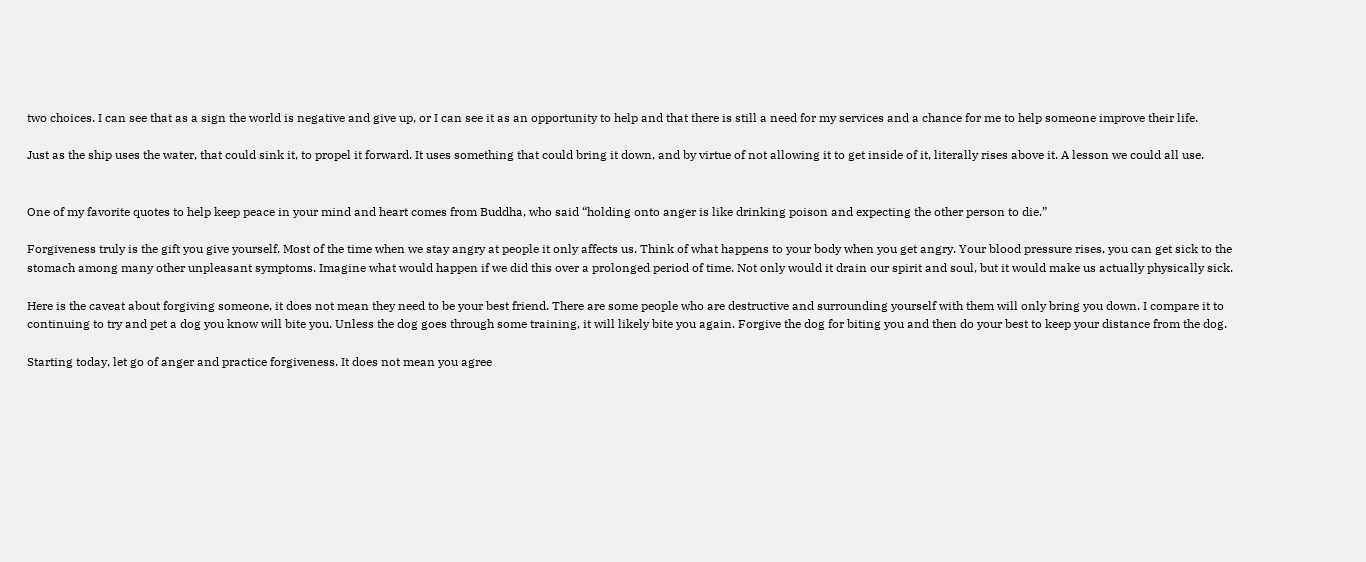two choices. I can see that as a sign the world is negative and give up, or I can see it as an opportunity to help and that there is still a need for my services and a chance for me to help someone improve their life.

Just as the ship uses the water, that could sink it, to propel it forward. It uses something that could bring it down, and by virtue of not allowing it to get inside of it, literally rises above it. A lesson we could all use.


One of my favorite quotes to help keep peace in your mind and heart comes from Buddha, who said “holding onto anger is like drinking poison and expecting the other person to die.”

Forgiveness truly is the gift you give yourself. Most of the time when we stay angry at people it only affects us. Think of what happens to your body when you get angry. Your blood pressure rises, you can get sick to the stomach among many other unpleasant symptoms. Imagine what would happen if we did this over a prolonged period of time. Not only would it drain our spirit and soul, but it would make us actually physically sick.

Here is the caveat about forgiving someone, it does not mean they need to be your best friend. There are some people who are destructive and surrounding yourself with them will only bring you down. I compare it to continuing to try and pet a dog you know will bite you. Unless the dog goes through some training, it will likely bite you again. Forgive the dog for biting you and then do your best to keep your distance from the dog.

Starting today, let go of anger and practice forgiveness. It does not mean you agree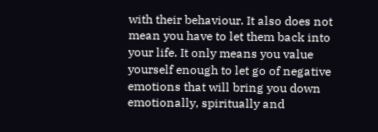with their behaviour. It also does not mean you have to let them back into your life. It only means you value yourself enough to let go of negative emotions that will bring you down emotionally, spiritually and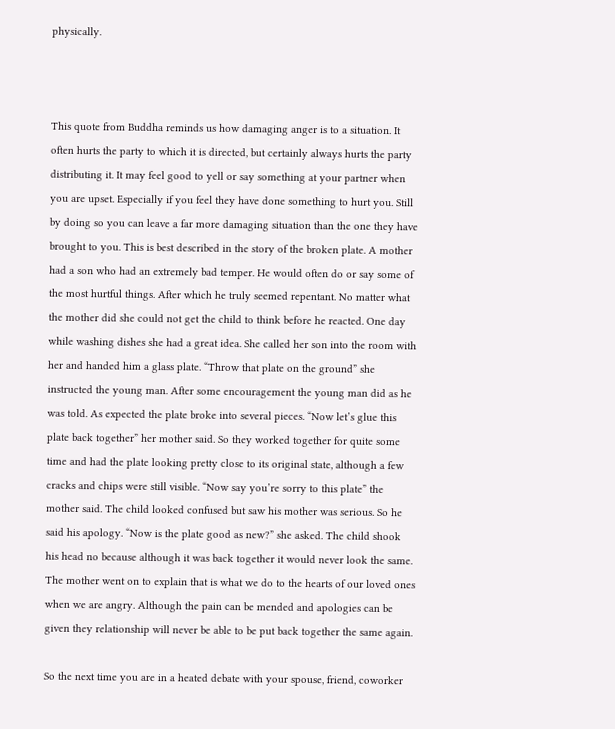physically.



This quote from Buddha reminds us how damaging anger is to a situation. It often hurts the party to which it is directed, but certainly always hurts the party distributing it. It may feel good to yell or say something at your partner when you are upset. Especially if you feel they have done something to hurt you. Still by doing so you can leave a far more damaging situation than the one they have brought to you. This is best described in the story of the broken plate. A mother had a son who had an extremely bad temper. He would often do or say some of the most hurtful things. After which he truly seemed repentant. No matter what the mother did she could not get the child to think before he reacted. One day while washing dishes she had a great idea. She called her son into the room with her and handed him a glass plate. “Throw that plate on the ground” she instructed the young man. After some encouragement the young man did as he was told. As expected the plate broke into several pieces. “Now let’s glue this plate back together” her mother said. So they worked together for quite some time and had the plate looking pretty close to its original state, although a few cracks and chips were still visible. “Now say you’re sorry to this plate” the mother said. The child looked confused but saw his mother was serious. So he said his apology. “Now is the plate good as new?” she asked. The child shook his head no because although it was back together it would never look the same. The mother went on to explain that is what we do to the hearts of our loved ones when we are angry. Although the pain can be mended and apologies can be given they relationship will never be able to be put back together the same again.

So the next time you are in a heated debate with your spouse, friend, coworker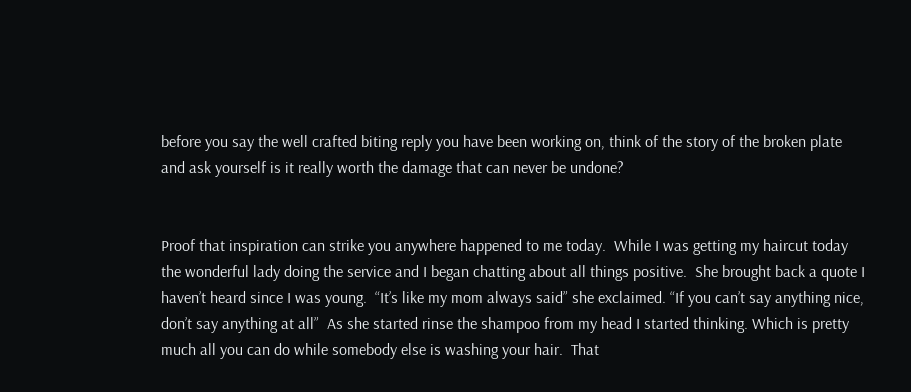before you say the well crafted biting reply you have been working on, think of the story of the broken plate and ask yourself is it really worth the damage that can never be undone?


Proof that inspiration can strike you anywhere happened to me today.  While I was getting my haircut today the wonderful lady doing the service and I began chatting about all things positive.  She brought back a quote I haven’t heard since I was young.  “It’s like my mom always said” she exclaimed. “If you can’t say anything nice, don’t say anything at all”  As she started rinse the shampoo from my head I started thinking. Which is pretty much all you can do while somebody else is washing your hair.  That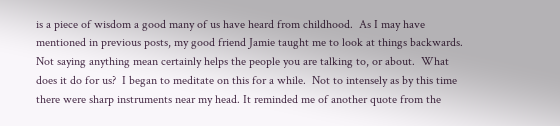is a piece of wisdom a good many of us have heard from childhood.  As I may have mentioned in previous posts, my good friend Jamie taught me to look at things backwards.  Not saying anything mean certainly helps the people you are talking to, or about.  What does it do for us?  I began to meditate on this for a while.  Not to intensely as by this time there were sharp instruments near my head. It reminded me of another quote from the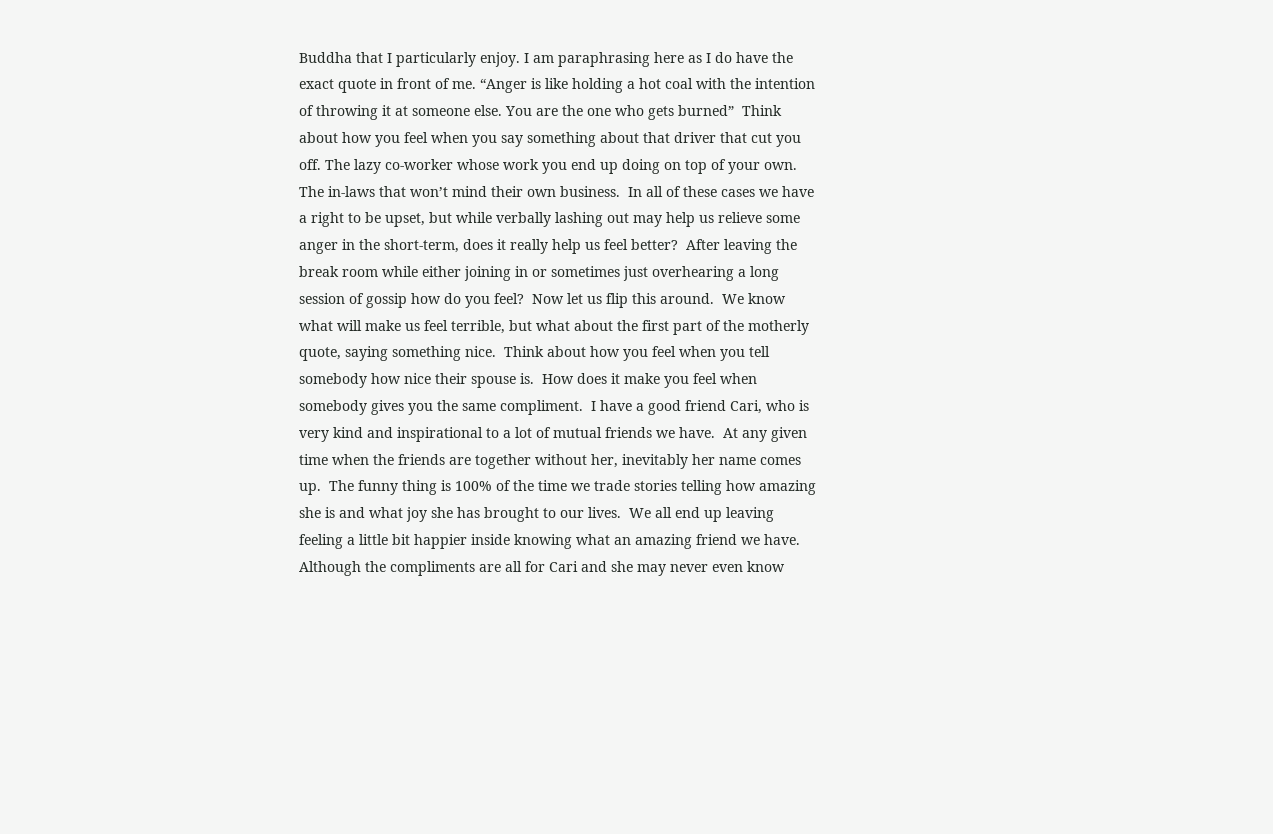Buddha that I particularly enjoy. I am paraphrasing here as I do have the exact quote in front of me. “Anger is like holding a hot coal with the intention of throwing it at someone else. You are the one who gets burned”  Think about how you feel when you say something about that driver that cut you off. The lazy co-worker whose work you end up doing on top of your own.  The in-laws that won’t mind their own business.  In all of these cases we have a right to be upset, but while verbally lashing out may help us relieve some anger in the short-term, does it really help us feel better?  After leaving the break room while either joining in or sometimes just overhearing a long session of gossip how do you feel?  Now let us flip this around.  We know what will make us feel terrible, but what about the first part of the motherly quote, saying something nice.  Think about how you feel when you tell somebody how nice their spouse is.  How does it make you feel when somebody gives you the same compliment.  I have a good friend Cari, who is very kind and inspirational to a lot of mutual friends we have.  At any given time when the friends are together without her, inevitably her name comes up.  The funny thing is 100% of the time we trade stories telling how amazing she is and what joy she has brought to our lives.  We all end up leaving feeling a little bit happier inside knowing what an amazing friend we have.  Although the compliments are all for Cari and she may never even know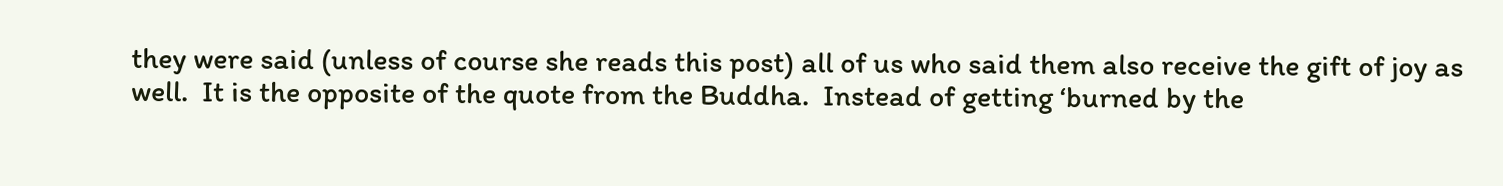they were said (unless of course she reads this post) all of us who said them also receive the gift of joy as well.  It is the opposite of the quote from the Buddha.  Instead of getting ‘burned by the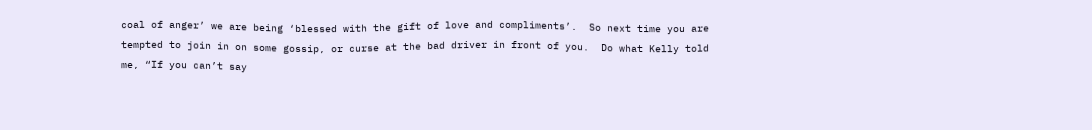coal of anger’ we are being ‘blessed with the gift of love and compliments’.  So next time you are tempted to join in on some gossip, or curse at the bad driver in front of you.  Do what Kelly told me, “If you can’t say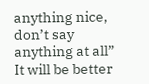anything nice, don’t say anything at all” It will be better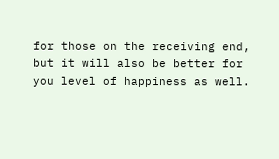for those on the receiving end, but it will also be better for you level of happiness as well.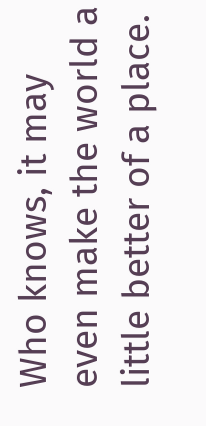Who knows, it may even make the world a little better of a place.